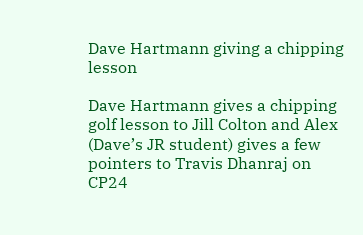Dave Hartmann giving a chipping lesson

Dave Hartmann gives a chipping golf lesson to Jill Colton and Alex (Dave’s JR student) gives a few pointers to Travis Dhanraj on CP24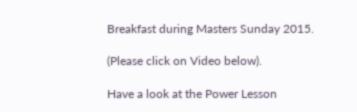Breakfast during Masters Sunday 2015.

(Please click on Video below).

Have a look at the Power Lesson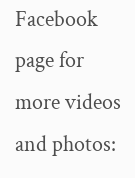Facebook page for more videos and photos: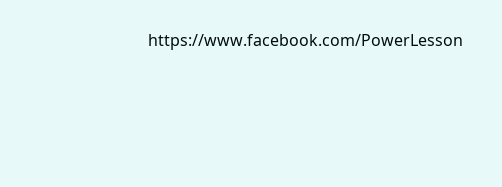https://www.facebook.com/PowerLesson